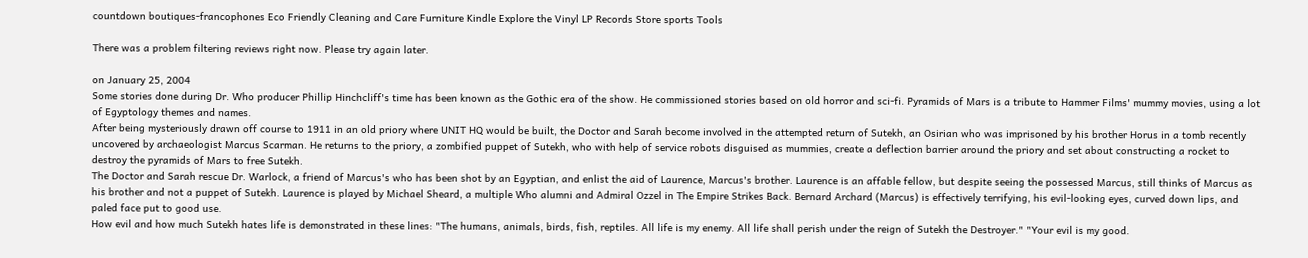countdown boutiques-francophones Eco Friendly Cleaning and Care Furniture Kindle Explore the Vinyl LP Records Store sports Tools

There was a problem filtering reviews right now. Please try again later.

on January 25, 2004
Some stories done during Dr. Who producer Phillip Hinchcliff's time has been known as the Gothic era of the show. He commissioned stories based on old horror and sci-fi. Pyramids of Mars is a tribute to Hammer Films' mummy movies, using a lot of Egyptology themes and names.
After being mysteriously drawn off course to 1911 in an old priory where UNIT HQ would be built, the Doctor and Sarah become involved in the attempted return of Sutekh, an Osirian who was imprisoned by his brother Horus in a tomb recently uncovered by archaeologist Marcus Scarman. He returns to the priory, a zombified puppet of Sutekh, who with help of service robots disguised as mummies, create a deflection barrier around the priory and set about constructing a rocket to destroy the pyramids of Mars to free Sutekh.
The Doctor and Sarah rescue Dr. Warlock, a friend of Marcus's who has been shot by an Egyptian, and enlist the aid of Laurence, Marcus's brother. Laurence is an affable fellow, but despite seeing the possessed Marcus, still thinks of Marcus as his brother and not a puppet of Sutekh. Laurence is played by Michael Sheard, a multiple Who alumni and Admiral Ozzel in The Empire Strikes Back. Bernard Archard (Marcus) is effectively terrifying, his evil-looking eyes, curved down lips, and paled face put to good use.
How evil and how much Sutekh hates life is demonstrated in these lines: "The humans, animals, birds, fish, reptiles. All life is my enemy. All life shall perish under the reign of Sutekh the Destroyer." "Your evil is my good.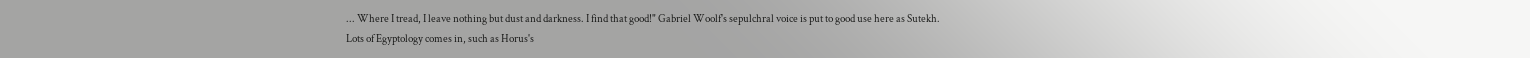... Where I tread, I leave nothing but dust and darkness. I find that good!" Gabriel Woolf's sepulchral voice is put to good use here as Sutekh.
Lots of Egyptology comes in, such as Horus's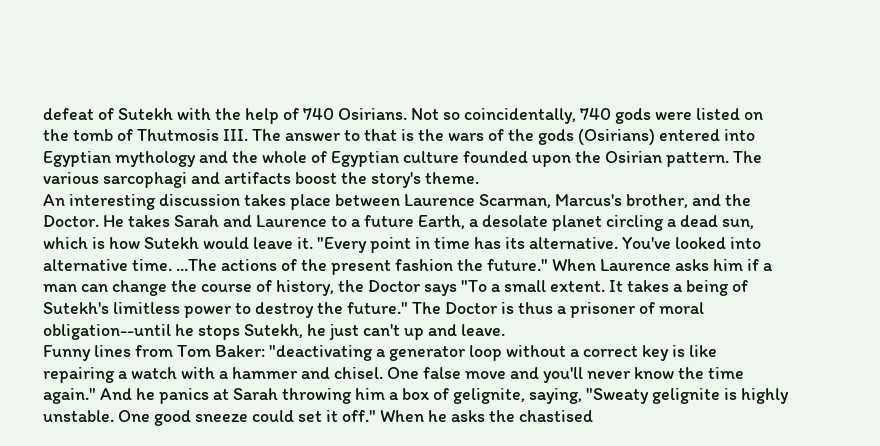defeat of Sutekh with the help of 740 Osirians. Not so coincidentally, 740 gods were listed on the tomb of Thutmosis III. The answer to that is the wars of the gods (Osirians) entered into Egyptian mythology and the whole of Egyptian culture founded upon the Osirian pattern. The various sarcophagi and artifacts boost the story's theme.
An interesting discussion takes place between Laurence Scarman, Marcus's brother, and the Doctor. He takes Sarah and Laurence to a future Earth, a desolate planet circling a dead sun, which is how Sutekh would leave it. "Every point in time has its alternative. You've looked into alternative time. ...The actions of the present fashion the future." When Laurence asks him if a man can change the course of history, the Doctor says "To a small extent. It takes a being of Sutekh's limitless power to destroy the future." The Doctor is thus a prisoner of moral obligation--until he stops Sutekh, he just can't up and leave.
Funny lines from Tom Baker: "deactivating a generator loop without a correct key is like repairing a watch with a hammer and chisel. One false move and you'll never know the time again." And he panics at Sarah throwing him a box of gelignite, saying, "Sweaty gelignite is highly unstable. One good sneeze could set it off." When he asks the chastised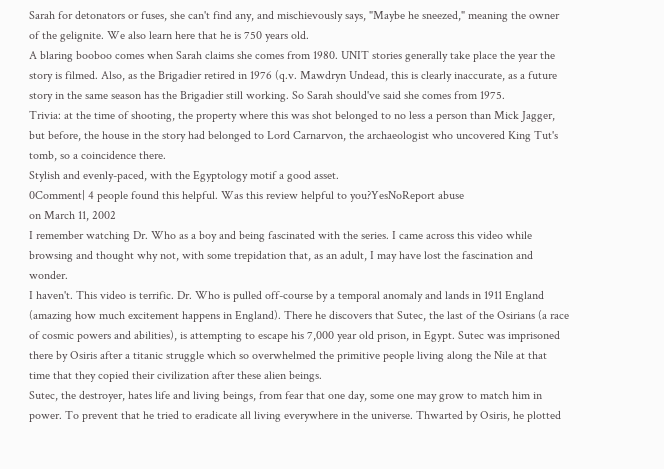Sarah for detonators or fuses, she can't find any, and mischievously says, "Maybe he sneezed," meaning the owner of the gelignite. We also learn here that he is 750 years old.
A blaring booboo comes when Sarah claims she comes from 1980. UNIT stories generally take place the year the story is filmed. Also, as the Brigadier retired in 1976 (q.v. Mawdryn Undead, this is clearly inaccurate, as a future story in the same season has the Brigadier still working. So Sarah should've said she comes from 1975.
Trivia: at the time of shooting, the property where this was shot belonged to no less a person than Mick Jagger, but before, the house in the story had belonged to Lord Carnarvon, the archaeologist who uncovered King Tut's tomb, so a coincidence there.
Stylish and evenly-paced, with the Egyptology motif a good asset.
0Comment| 4 people found this helpful. Was this review helpful to you?YesNoReport abuse
on March 11, 2002
I remember watching Dr. Who as a boy and being fascinated with the series. I came across this video while browsing and thought why not, with some trepidation that, as an adult, I may have lost the fascination and wonder.
I haven't. This video is terrific. Dr. Who is pulled off-course by a temporal anomaly and lands in 1911 England (amazing how much excitement happens in England). There he discovers that Sutec, the last of the Osirians (a race of cosmic powers and abilities), is attempting to escape his 7,000 year old prison, in Egypt. Sutec was imprisoned there by Osiris after a titanic struggle which so overwhelmed the primitive people living along the Nile at that time that they copied their civilization after these alien beings.
Sutec, the destroyer, hates life and living beings, from fear that one day, some one may grow to match him in power. To prevent that he tried to eradicate all living everywhere in the universe. Thwarted by Osiris, he plotted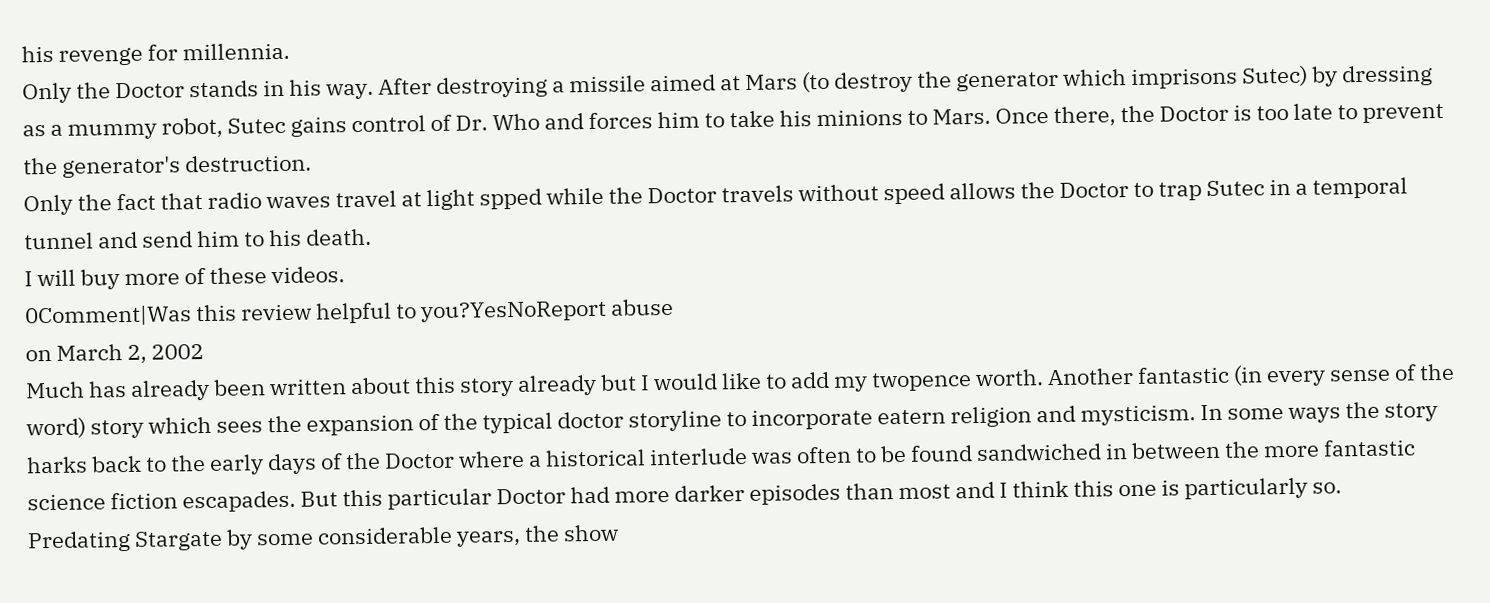his revenge for millennia.
Only the Doctor stands in his way. After destroying a missile aimed at Mars (to destroy the generator which imprisons Sutec) by dressing as a mummy robot, Sutec gains control of Dr. Who and forces him to take his minions to Mars. Once there, the Doctor is too late to prevent the generator's destruction.
Only the fact that radio waves travel at light spped while the Doctor travels without speed allows the Doctor to trap Sutec in a temporal tunnel and send him to his death.
I will buy more of these videos.
0Comment|Was this review helpful to you?YesNoReport abuse
on March 2, 2002
Much has already been written about this story already but I would like to add my twopence worth. Another fantastic (in every sense of the word) story which sees the expansion of the typical doctor storyline to incorporate eatern religion and mysticism. In some ways the story harks back to the early days of the Doctor where a historical interlude was often to be found sandwiched in between the more fantastic science fiction escapades. But this particular Doctor had more darker episodes than most and I think this one is particularly so.
Predating Stargate by some considerable years, the show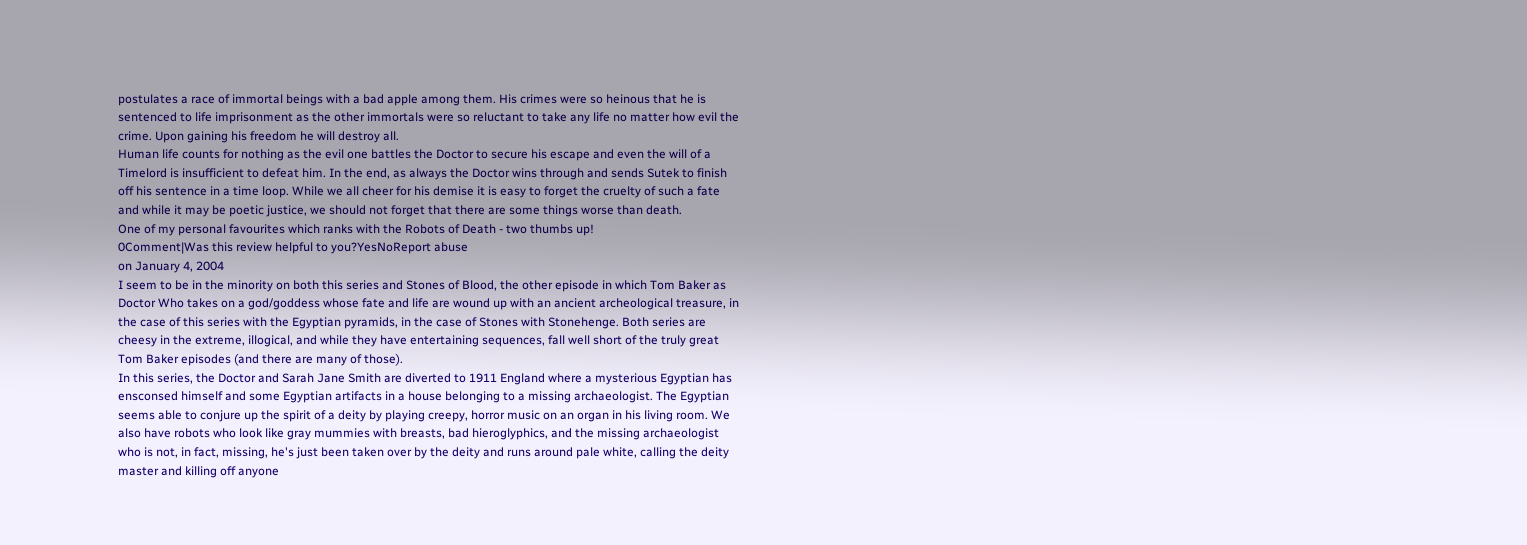postulates a race of immortal beings with a bad apple among them. His crimes were so heinous that he is sentenced to life imprisonment as the other immortals were so reluctant to take any life no matter how evil the crime. Upon gaining his freedom he will destroy all.
Human life counts for nothing as the evil one battles the Doctor to secure his escape and even the will of a Timelord is insufficient to defeat him. In the end, as always the Doctor wins through and sends Sutek to finish off his sentence in a time loop. While we all cheer for his demise it is easy to forget the cruelty of such a fate and while it may be poetic justice, we should not forget that there are some things worse than death.
One of my personal favourites which ranks with the Robots of Death - two thumbs up!
0Comment|Was this review helpful to you?YesNoReport abuse
on January 4, 2004
I seem to be in the minority on both this series and Stones of Blood, the other episode in which Tom Baker as Doctor Who takes on a god/goddess whose fate and life are wound up with an ancient archeological treasure, in the case of this series with the Egyptian pyramids, in the case of Stones with Stonehenge. Both series are cheesy in the extreme, illogical, and while they have entertaining sequences, fall well short of the truly great Tom Baker episodes (and there are many of those).
In this series, the Doctor and Sarah Jane Smith are diverted to 1911 England where a mysterious Egyptian has ensconsed himself and some Egyptian artifacts in a house belonging to a missing archaeologist. The Egyptian seems able to conjure up the spirit of a deity by playing creepy, horror music on an organ in his living room. We also have robots who look like gray mummies with breasts, bad hieroglyphics, and the missing archaeologist who is not, in fact, missing, he's just been taken over by the deity and runs around pale white, calling the deity master and killing off anyone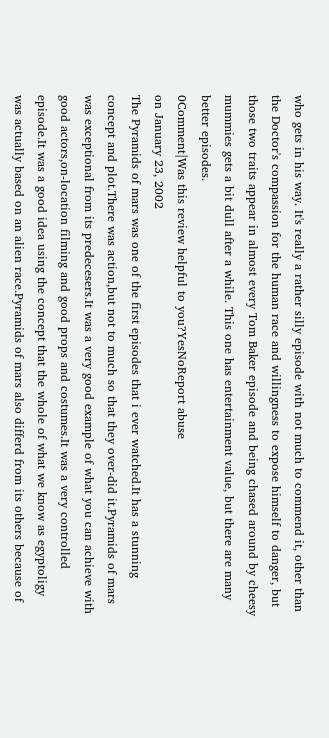who gets in his way. It's really a rather silly episode with not much to commend it, other than the Doctor's compassion for the human race and willingness to expose himself to danger, but those two traits appear in almost every Tom Baker episode and being chased around by cheesy mummies gets a bit dull after a while. This one has entertainment value, but there are many better episodes.
0Comment|Was this review helpful to you?YesNoReport abuse
on January 23, 2002
The Pyramids of mars was one of the first episodes that i ever watched.It has a stunning concept and plot.There was action,but not to much so that they over-did it.Pyramids of mars was exceptional from its predecesers.It was a very good example of what you can achieve with good actors,on-location filming and good props and costumes.It was a very controlled episode.It was a good idea using the concept that the whole of what we know as egyptoligy was actually based on an alien race.Pyramids of mars also differd from its others because of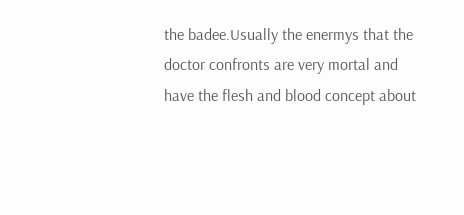the badee.Usually the enermys that the doctor confronts are very mortal and have the flesh and blood concept about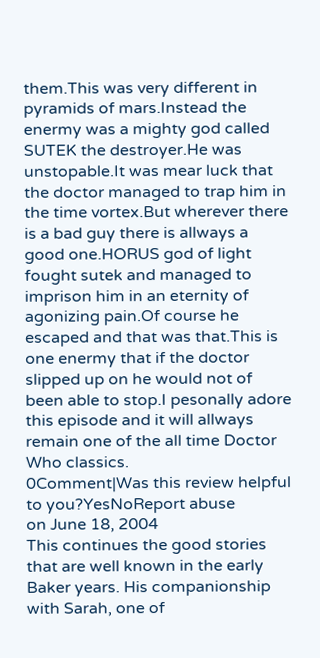them.This was very different in pyramids of mars.Instead the enermy was a mighty god called SUTEK the destroyer.He was unstopable.It was mear luck that the doctor managed to trap him in the time vortex.But wherever there is a bad guy there is allways a good one.HORUS god of light fought sutek and managed to imprison him in an eternity of agonizing pain.Of course he escaped and that was that.This is one enermy that if the doctor slipped up on he would not of been able to stop.I pesonally adore this episode and it will allways remain one of the all time Doctor Who classics.
0Comment|Was this review helpful to you?YesNoReport abuse
on June 18, 2004
This continues the good stories that are well known in the early Baker years. His companionship with Sarah, one of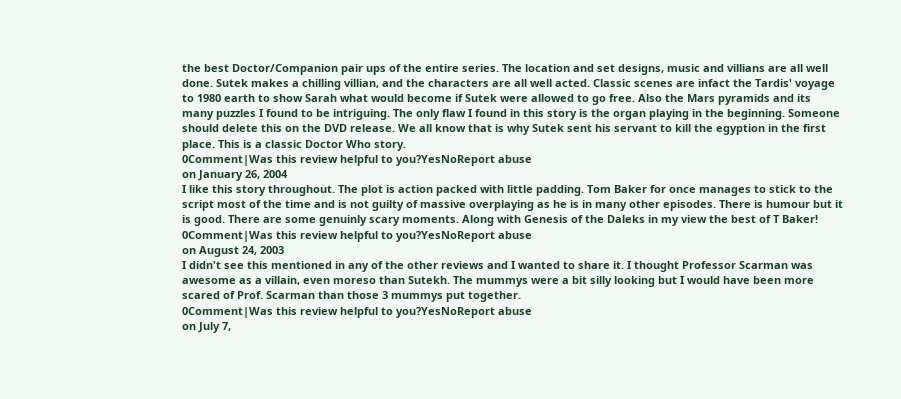the best Doctor/Companion pair ups of the entire series. The location and set designs, music and villians are all well done. Sutek makes a chilling villian, and the characters are all well acted. Classic scenes are infact the Tardis' voyage to 1980 earth to show Sarah what would become if Sutek were allowed to go free. Also the Mars pyramids and its many puzzles I found to be intriguing. The only flaw I found in this story is the organ playing in the beginning. Someone should delete this on the DVD release. We all know that is why Sutek sent his servant to kill the egyption in the first place. This is a classic Doctor Who story.
0Comment|Was this review helpful to you?YesNoReport abuse
on January 26, 2004
I like this story throughout. The plot is action packed with little padding. Tom Baker for once manages to stick to the script most of the time and is not guilty of massive overplaying as he is in many other episodes. There is humour but it is good. There are some genuinly scary moments. Along with Genesis of the Daleks in my view the best of T Baker!
0Comment|Was this review helpful to you?YesNoReport abuse
on August 24, 2003
I didn't see this mentioned in any of the other reviews and I wanted to share it. I thought Professor Scarman was awesome as a villain, even moreso than Sutekh. The mummys were a bit silly looking but I would have been more scared of Prof. Scarman than those 3 mummys put together.
0Comment|Was this review helpful to you?YesNoReport abuse
on July 7,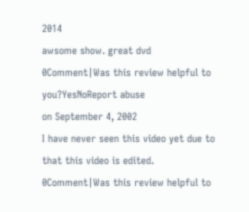2014
awsome show. great dvd
0Comment|Was this review helpful to you?YesNoReport abuse
on September 4, 2002
I have never seen this video yet due to that this video is edited.
0Comment|Was this review helpful to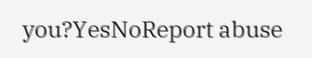you?YesNoReport abuse